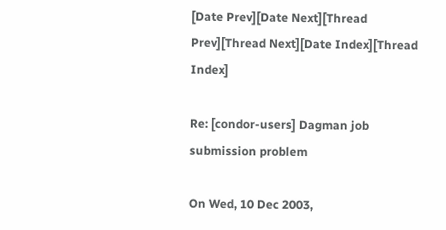[Date Prev][Date Next][Thread Prev][Thread Next][Date Index][Thread Index]

Re: [condor-users] Dagman job submission problem

On Wed, 10 Dec 2003,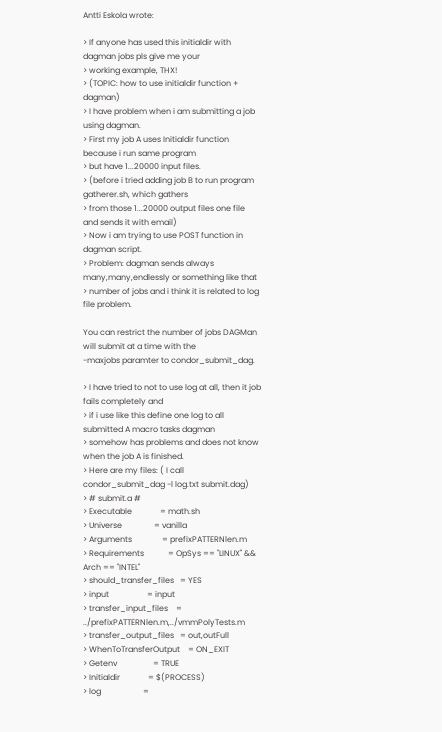Antti Eskola wrote:

> If anyone has used this initialdir with dagman jobs pls give me your
> working example, THX!
> (TOPIC: how to use initialdir function + dagman)
> I have problem when i am submitting a job using dagman.
> First my job A uses Initialdir function because i run same program
> but have 1...20000 input files.
> (before i tried adding job B to run program gatherer.sh, which gathers
> from those 1...20000 output files one file and sends it with email)
> Now i am trying to use POST function in dagman script.
> Problem: dagman sends always many,many,endlessly or something like that
> number of jobs and i think it is related to log file problem.

You can restrict the number of jobs DAGMan will submit at a time with the
-maxjobs paramter to condor_submit_dag.

> I have tried to not to use log at all, then it job fails completely and
> if i use like this define one log to all submitted A macro tasks dagman
> somehow has problems and does not know when the job A is finished.
> Here are my files: ( I call condor_submit_dag -l log.txt submit.dag)
> # submit.a #
> Executable              = math.sh
> Universe                = vanilla
> Arguments               = prefixPATTERNlen.m
> Requirements            = OpSys == "LINUX" && Arch == "INTEL"
> should_transfer_files   = YES
> input                   = input
> transfer_input_files    = ../prefixPATTERNlen.m,../vmmPolyTests.m
> transfer_output_files   = out,outFull
> WhenToTransferOutput    = ON_EXIT
> Getenv                  = TRUE
> Initialdir              = $(PROCESS)
> log                     =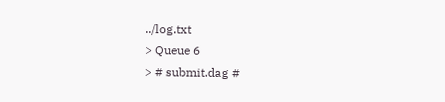../log.txt
> Queue 6
> # submit.dag #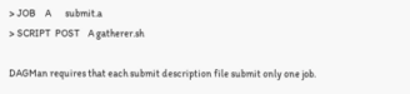> JOB     A       submit.a
> SCRIPT  POST    A gatherer.sh

DAGMan requires that each submit description file submit only one job.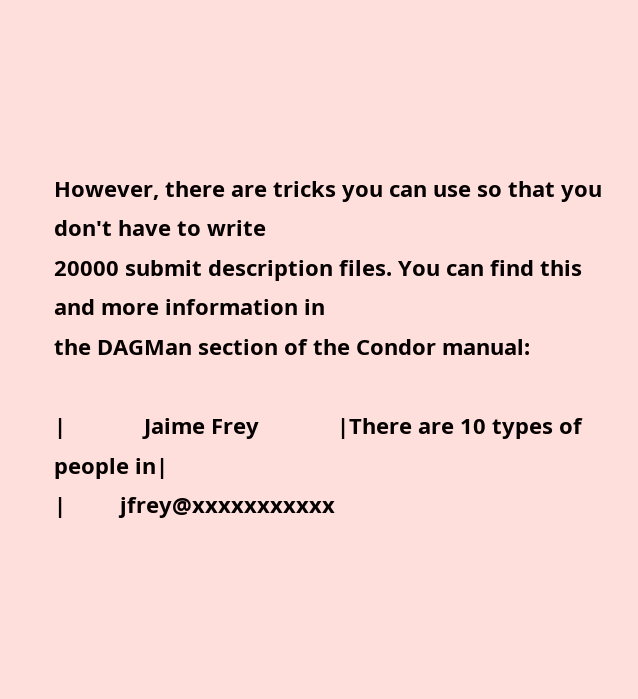However, there are tricks you can use so that you don't have to write
20000 submit description files. You can find this and more information in
the DAGMan section of the Condor manual:

|             Jaime Frey             |There are 10 types of people in|
|         jfrey@xxxxxxxxxxx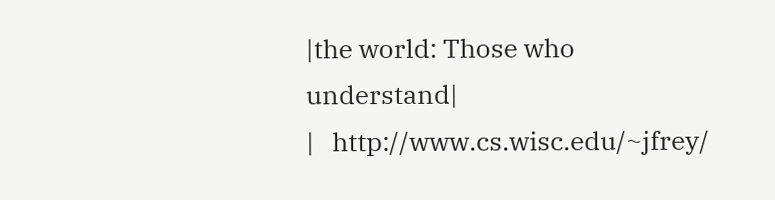|the world: Those who understand|
|   http://www.cs.wisc.edu/~jfrey/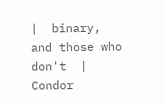|  binary, and those who don't  |
Condor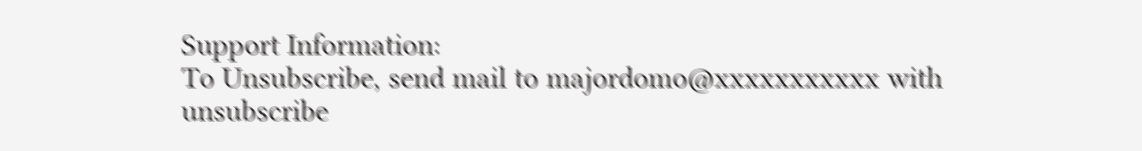Support Information:
To Unsubscribe, send mail to majordomo@xxxxxxxxxxx with
unsubscribe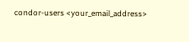condor-users <your_email_address>